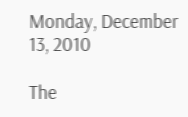Monday, December 13, 2010

The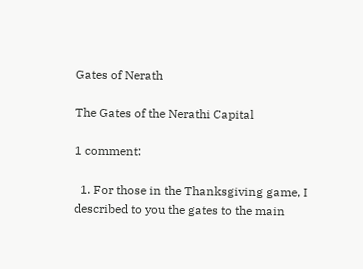Gates of Nerath

The Gates of the Nerathi Capital

1 comment:

  1. For those in the Thanksgiving game, I described to you the gates to the main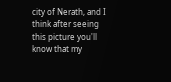city of Nerath, and I think after seeing this picture you'll know that my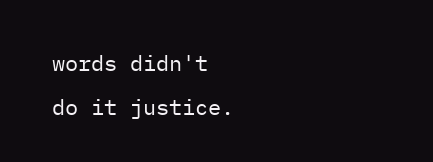words didn't do it justice.